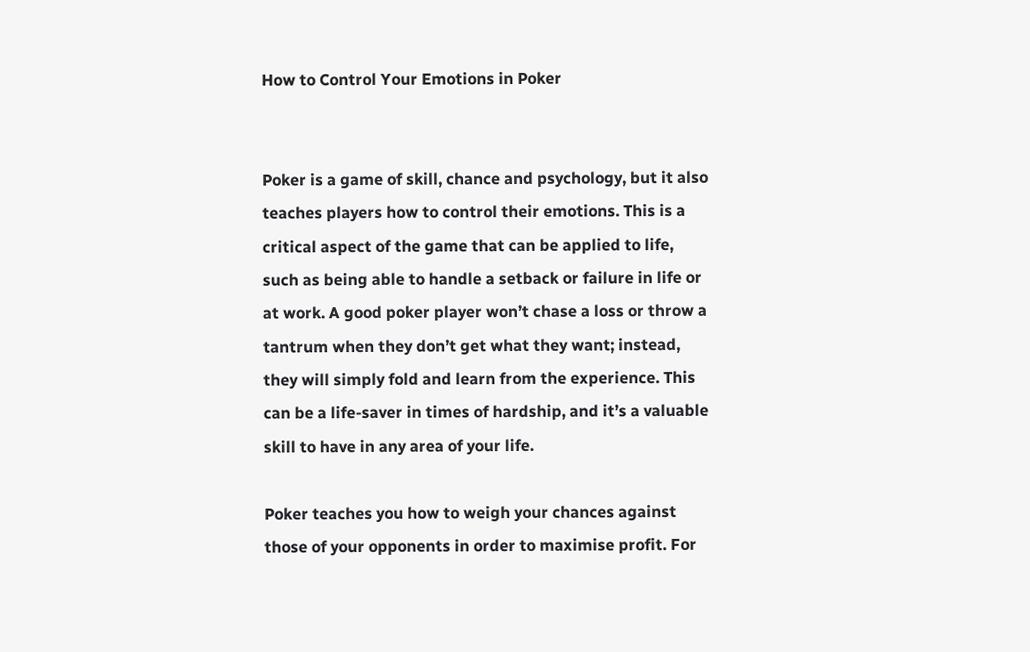How to Control Your Emotions in Poker


Poker is a game of skill, chance and psychology, but it also teaches players how to control their emotions. This is a critical aspect of the game that can be applied to life, such as being able to handle a setback or failure in life or at work. A good poker player won’t chase a loss or throw a tantrum when they don’t get what they want; instead, they will simply fold and learn from the experience. This can be a life-saver in times of hardship, and it’s a valuable skill to have in any area of your life.

Poker teaches you how to weigh your chances against those of your opponents in order to maximise profit. For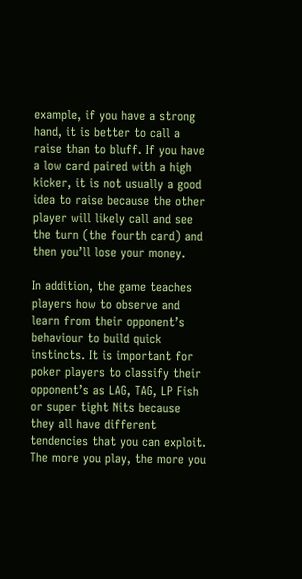example, if you have a strong hand, it is better to call a raise than to bluff. If you have a low card paired with a high kicker, it is not usually a good idea to raise because the other player will likely call and see the turn (the fourth card) and then you’ll lose your money.

In addition, the game teaches players how to observe and learn from their opponent’s behaviour to build quick instincts. It is important for poker players to classify their opponent’s as LAG, TAG, LP Fish or super tight Nits because they all have different tendencies that you can exploit. The more you play, the more you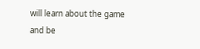will learn about the game and be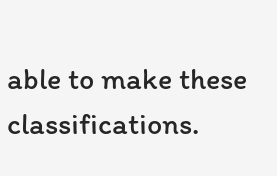able to make these classifications.